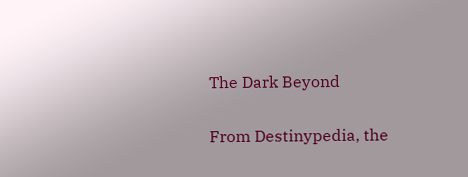The Dark Beyond

From Destinypedia, the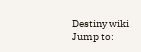Destiny wiki
Jump to: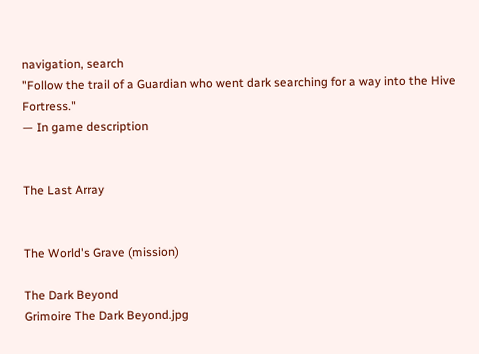navigation, search
"Follow the trail of a Guardian who went dark searching for a way into the Hive Fortress."
— In game description


The Last Array


The World's Grave (mission)

The Dark Beyond
Grimoire The Dark Beyond.jpg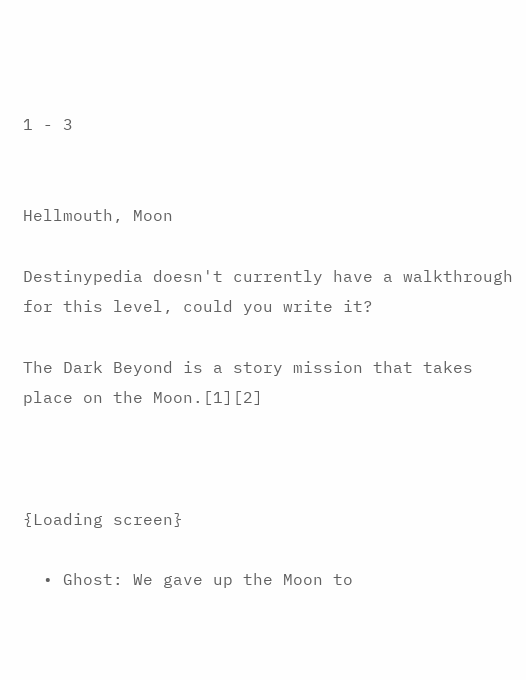1 - 3


Hellmouth, Moon

Destinypedia doesn't currently have a walkthrough for this level, could you write it?

The Dark Beyond is a story mission that takes place on the Moon.[1][2]



{Loading screen}

  • Ghost: We gave up the Moon to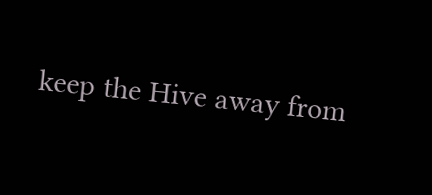keep the Hive away from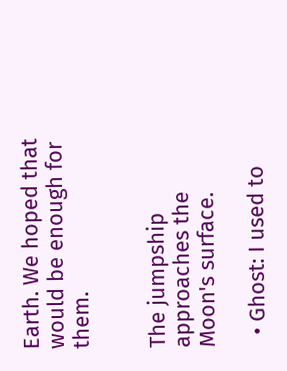Earth. We hoped that would be enough for them.


The jumpship approaches the Moon's surface.

  • Ghost: I used to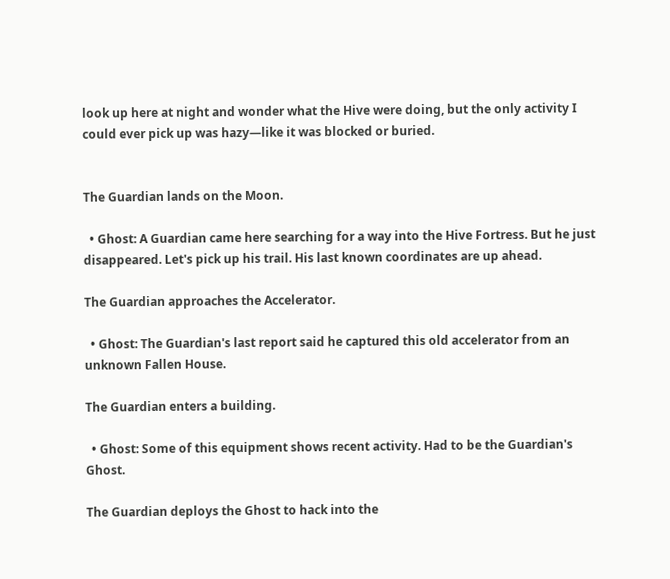look up here at night and wonder what the Hive were doing, but the only activity I could ever pick up was hazy—like it was blocked or buried.


The Guardian lands on the Moon.

  • Ghost: A Guardian came here searching for a way into the Hive Fortress. But he just disappeared. Let's pick up his trail. His last known coordinates are up ahead.

The Guardian approaches the Accelerator.

  • Ghost: The Guardian's last report said he captured this old accelerator from an unknown Fallen House.

The Guardian enters a building.

  • Ghost: Some of this equipment shows recent activity. Had to be the Guardian's Ghost.

The Guardian deploys the Ghost to hack into the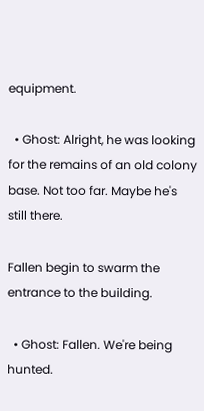equipment.

  • Ghost: Alright, he was looking for the remains of an old colony base. Not too far. Maybe he's still there.

Fallen begin to swarm the entrance to the building.

  • Ghost: Fallen. We're being hunted.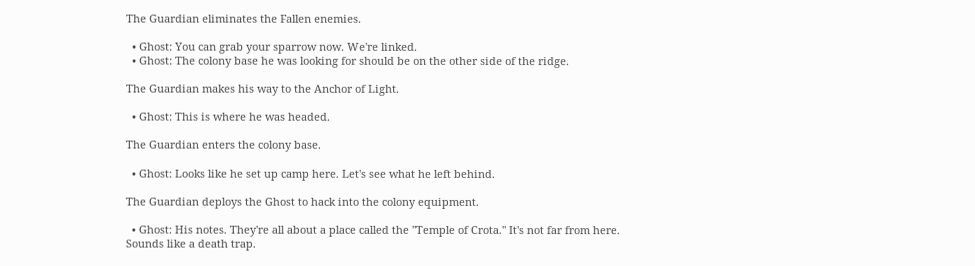The Guardian eliminates the Fallen enemies.

  • Ghost: You can grab your sparrow now. We're linked.
  • Ghost: The colony base he was looking for should be on the other side of the ridge.

The Guardian makes his way to the Anchor of Light.

  • Ghost: This is where he was headed.

The Guardian enters the colony base.

  • Ghost: Looks like he set up camp here. Let's see what he left behind.

The Guardian deploys the Ghost to hack into the colony equipment.

  • Ghost: His notes. They're all about a place called the "Temple of Crota." It's not far from here. Sounds like a death trap.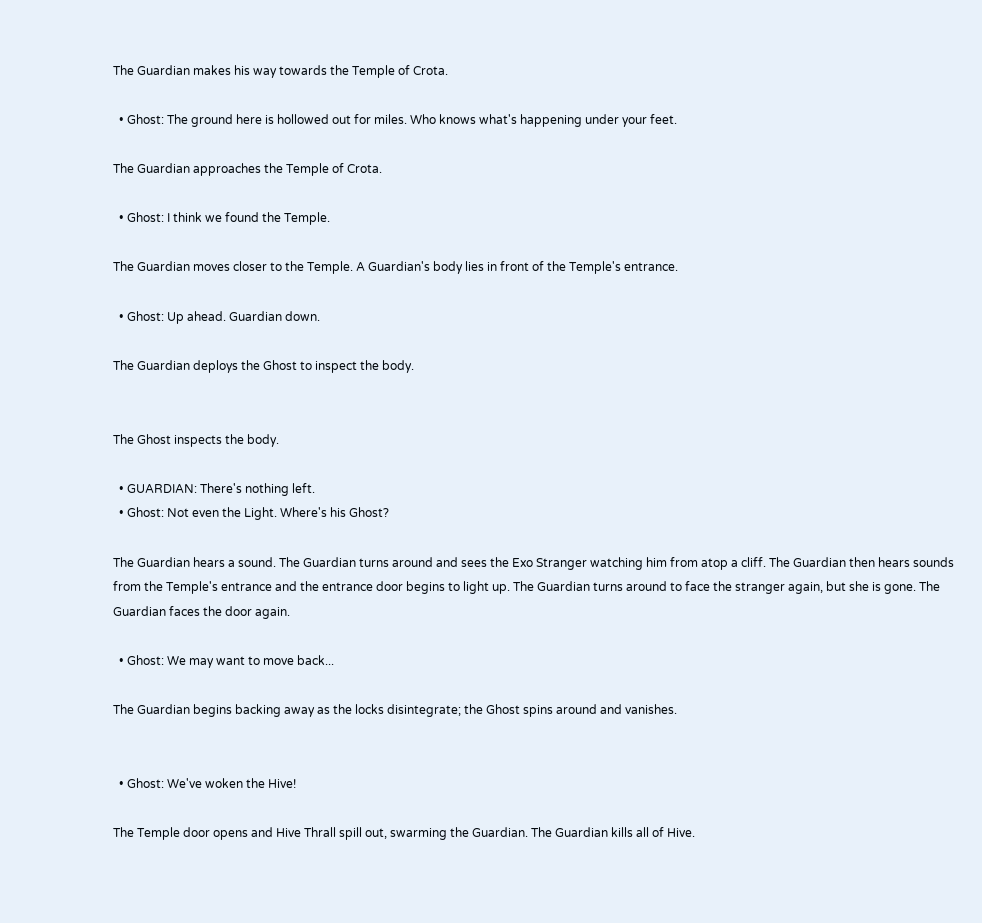The Guardian makes his way towards the Temple of Crota.

  • Ghost: The ground here is hollowed out for miles. Who knows what's happening under your feet.

The Guardian approaches the Temple of Crota.

  • Ghost: I think we found the Temple.

The Guardian moves closer to the Temple. A Guardian's body lies in front of the Temple's entrance.

  • Ghost: Up ahead. Guardian down.

The Guardian deploys the Ghost to inspect the body.


The Ghost inspects the body.

  • GUARDIAN: There's nothing left.
  • Ghost: Not even the Light. Where's his Ghost?

The Guardian hears a sound. The Guardian turns around and sees the Exo Stranger watching him from atop a cliff. The Guardian then hears sounds from the Temple's entrance and the entrance door begins to light up. The Guardian turns around to face the stranger again, but she is gone. The Guardian faces the door again.

  • Ghost: We may want to move back...

The Guardian begins backing away as the locks disintegrate; the Ghost spins around and vanishes.


  • Ghost: We've woken the Hive!

The Temple door opens and Hive Thrall spill out, swarming the Guardian. The Guardian kills all of Hive.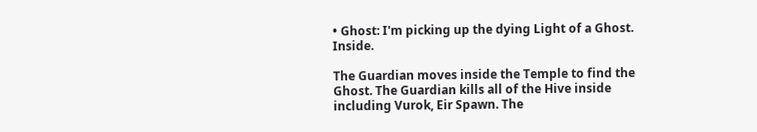• Ghost: I'm picking up the dying Light of a Ghost. Inside.

The Guardian moves inside the Temple to find the Ghost. The Guardian kills all of the Hive inside including Vurok, Eir Spawn. The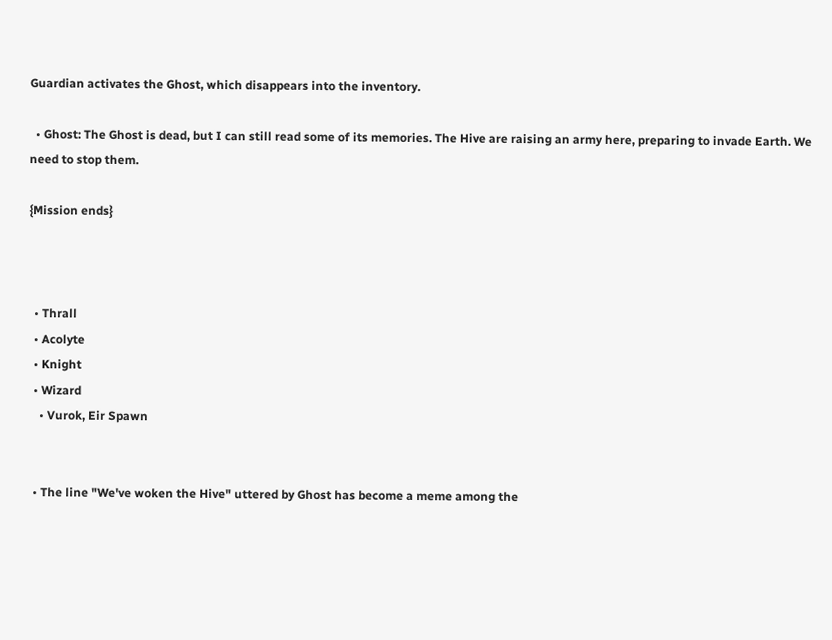Guardian activates the Ghost, which disappears into the inventory.

  • Ghost: The Ghost is dead, but I can still read some of its memories. The Hive are raising an army here, preparing to invade Earth. We need to stop them.

{Mission ends}



  • Thrall
  • Acolyte
  • Knight
  • Wizard
    • Vurok, Eir Spawn


  • The line "We've woken the Hive" uttered by Ghost has become a meme among the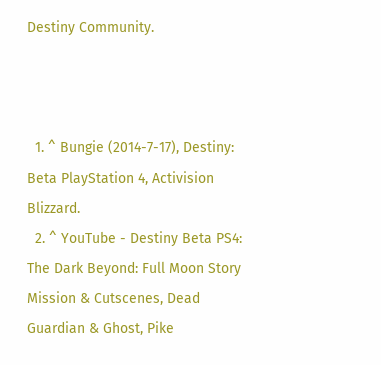Destiny Community.



  1. ^ Bungie (2014-7-17), Destiny: Beta PlayStation 4, Activision Blizzard.
  2. ^ YouTube - Destiny Beta PS4: The Dark Beyond: Full Moon Story Mission & Cutscenes, Dead Guardian & Ghost, Pike